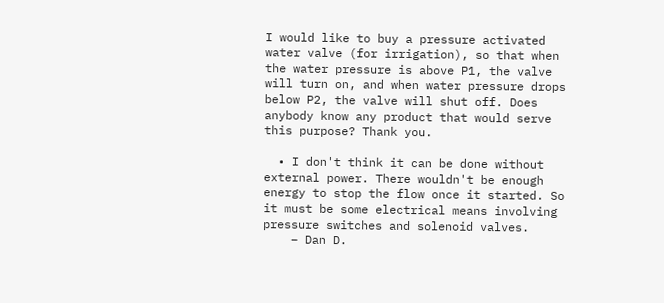I would like to buy a pressure activated water valve (for irrigation), so that when the water pressure is above P1, the valve will turn on, and when water pressure drops below P2, the valve will shut off. Does anybody know any product that would serve this purpose? Thank you.

  • I don't think it can be done without external power. There wouldn't be enough energy to stop the flow once it started. So it must be some electrical means involving pressure switches and solenoid valves.
    – Dan D.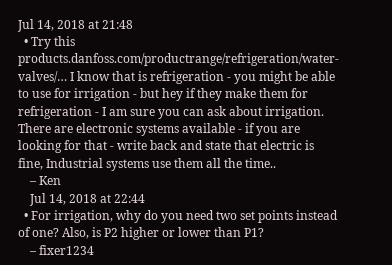Jul 14, 2018 at 21:48
  • Try this products.danfoss.com/productrange/refrigeration/water-valves/… I know that is refrigeration - you might be able to use for irrigation - but hey if they make them for refrigeration - I am sure you can ask about irrigation. There are electronic systems available - if you are looking for that - write back and state that electric is fine, Industrial systems use them all the time..
    – Ken
    Jul 14, 2018 at 22:44
  • For irrigation, why do you need two set points instead of one? Also, is P2 higher or lower than P1?
    – fixer1234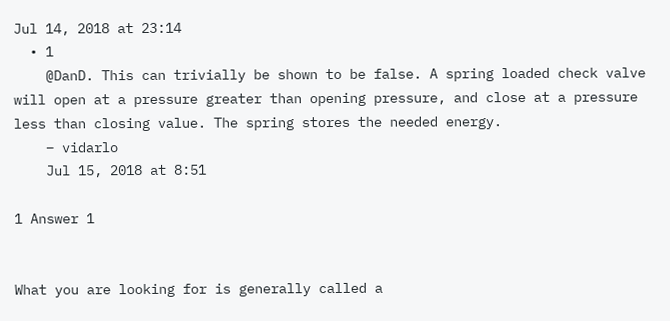Jul 14, 2018 at 23:14
  • 1
    @DanD. This can trivially be shown to be false. A spring loaded check valve will open at a pressure greater than opening pressure, and close at a pressure less than closing value. The spring stores the needed energy.
    – vidarlo
    Jul 15, 2018 at 8:51

1 Answer 1


What you are looking for is generally called a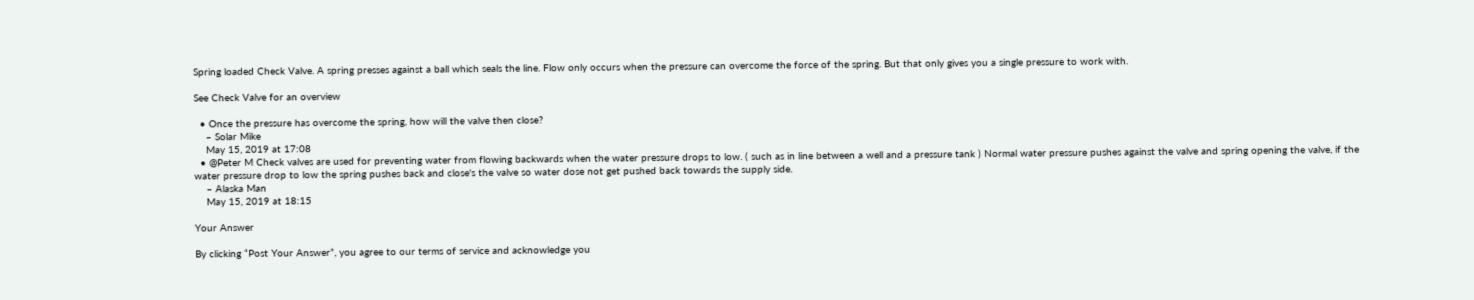Spring loaded Check Valve. A spring presses against a ball which seals the line. Flow only occurs when the pressure can overcome the force of the spring. But that only gives you a single pressure to work with.

See Check Valve for an overview

  • Once the pressure has overcome the spring, how will the valve then close?
    – Solar Mike
    May 15, 2019 at 17:08
  • @Peter M Check valves are used for preventing water from flowing backwards when the water pressure drops to low. ( such as in line between a well and a pressure tank ) Normal water pressure pushes against the valve and spring opening the valve, if the water pressure drop to low the spring pushes back and close's the valve so water dose not get pushed back towards the supply side.
    – Alaska Man
    May 15, 2019 at 18:15

Your Answer

By clicking “Post Your Answer”, you agree to our terms of service and acknowledge you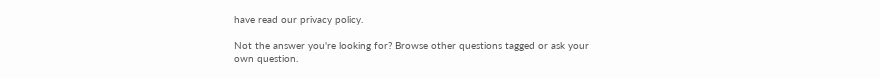have read our privacy policy.

Not the answer you're looking for? Browse other questions tagged or ask your own question.